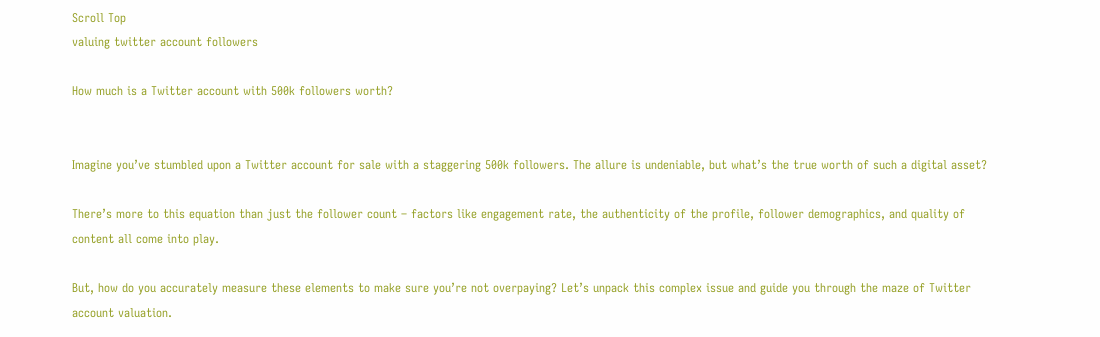Scroll Top
valuing twitter account followers

How much is a Twitter account with 500k followers worth?


Imagine you’ve stumbled upon a Twitter account for sale with a staggering 500k followers. The allure is undeniable, but what’s the true worth of such a digital asset?

There’s more to this equation than just the follower count – factors like engagement rate, the authenticity of the profile, follower demographics, and quality of content all come into play.

But, how do you accurately measure these elements to make sure you’re not overpaying? Let’s unpack this complex issue and guide you through the maze of Twitter account valuation.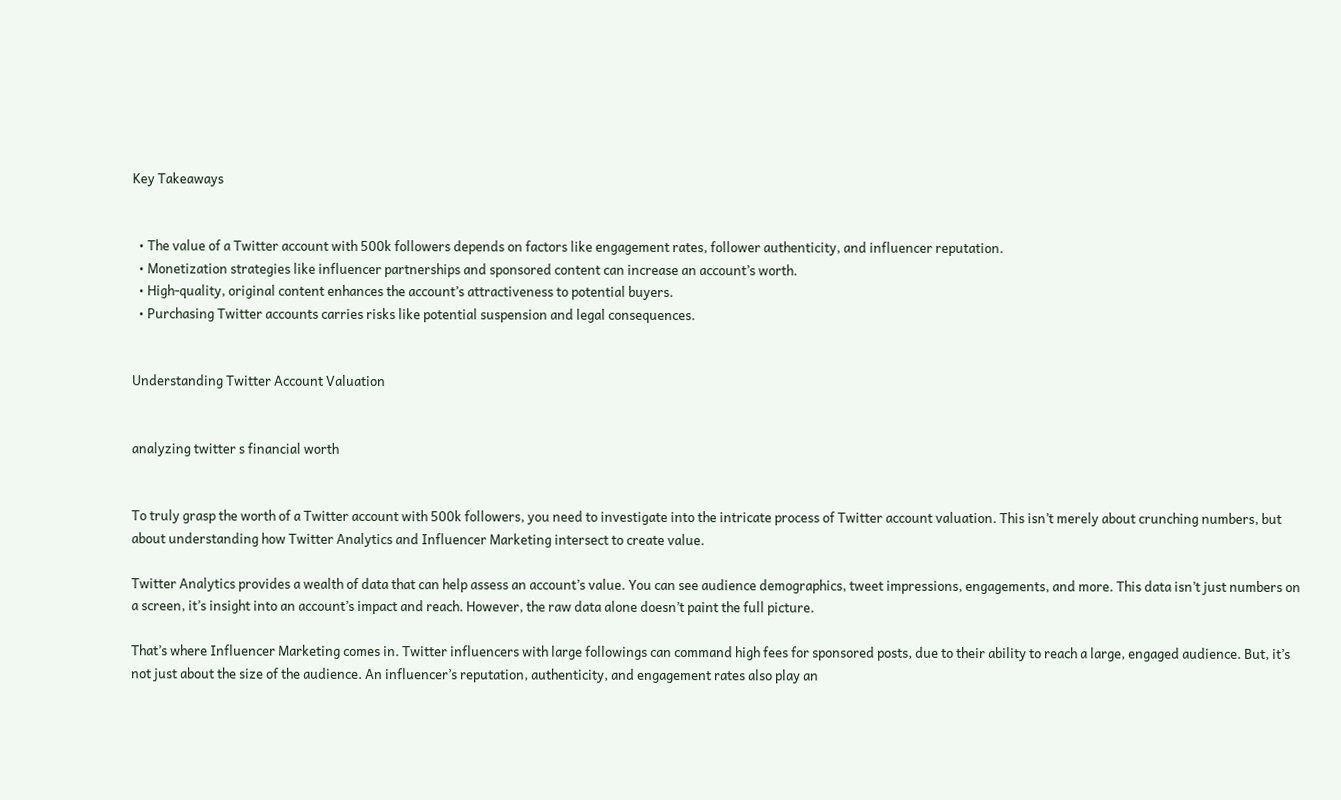Key Takeaways


  • The value of a Twitter account with 500k followers depends on factors like engagement rates, follower authenticity, and influencer reputation.
  • Monetization strategies like influencer partnerships and sponsored content can increase an account’s worth.
  • High-quality, original content enhances the account’s attractiveness to potential buyers.
  • Purchasing Twitter accounts carries risks like potential suspension and legal consequences.


Understanding Twitter Account Valuation


analyzing twitter s financial worth


To truly grasp the worth of a Twitter account with 500k followers, you need to investigate into the intricate process of Twitter account valuation. This isn’t merely about crunching numbers, but about understanding how Twitter Analytics and Influencer Marketing intersect to create value.

Twitter Analytics provides a wealth of data that can help assess an account’s value. You can see audience demographics, tweet impressions, engagements, and more. This data isn’t just numbers on a screen, it’s insight into an account’s impact and reach. However, the raw data alone doesn’t paint the full picture.

That’s where Influencer Marketing comes in. Twitter influencers with large followings can command high fees for sponsored posts, due to their ability to reach a large, engaged audience. But, it’s not just about the size of the audience. An influencer’s reputation, authenticity, and engagement rates also play an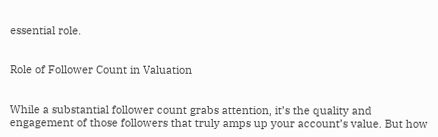essential role.


Role of Follower Count in Valuation


While a substantial follower count grabs attention, it’s the quality and engagement of those followers that truly amps up your account’s value. But how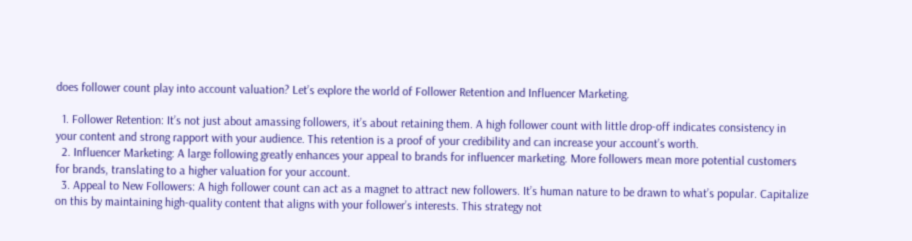does follower count play into account valuation? Let’s explore the world of Follower Retention and Influencer Marketing.

  1. Follower Retention: It’s not just about amassing followers, it’s about retaining them. A high follower count with little drop-off indicates consistency in your content and strong rapport with your audience. This retention is a proof of your credibility and can increase your account’s worth.
  2. Influencer Marketing: A large following greatly enhances your appeal to brands for influencer marketing. More followers mean more potential customers for brands, translating to a higher valuation for your account.
  3. Appeal to New Followers: A high follower count can act as a magnet to attract new followers. It’s human nature to be drawn to what’s popular. Capitalize on this by maintaining high-quality content that aligns with your follower’s interests. This strategy not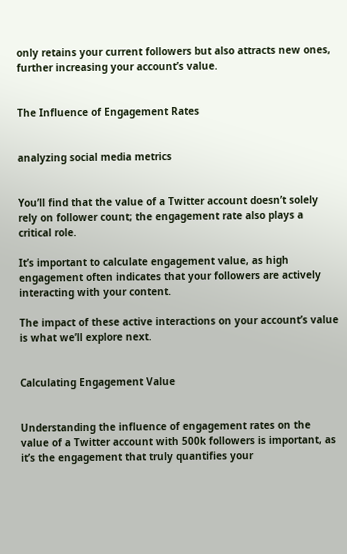only retains your current followers but also attracts new ones, further increasing your account’s value.


The Influence of Engagement Rates


analyzing social media metrics


You’ll find that the value of a Twitter account doesn’t solely rely on follower count; the engagement rate also plays a critical role.

It’s important to calculate engagement value, as high engagement often indicates that your followers are actively interacting with your content.

The impact of these active interactions on your account’s value is what we’ll explore next.


Calculating Engagement Value


Understanding the influence of engagement rates on the value of a Twitter account with 500k followers is important, as it’s the engagement that truly quantifies your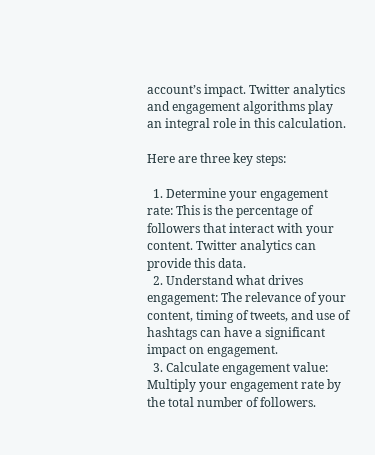account’s impact. Twitter analytics and engagement algorithms play an integral role in this calculation.

Here are three key steps:

  1. Determine your engagement rate: This is the percentage of followers that interact with your content. Twitter analytics can provide this data.
  2. Understand what drives engagement: The relevance of your content, timing of tweets, and use of hashtags can have a significant impact on engagement.
  3. Calculate engagement value: Multiply your engagement rate by the total number of followers.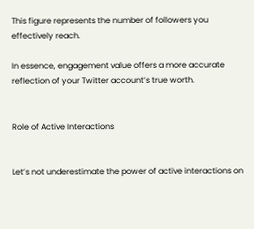This figure represents the number of followers you effectively reach.

In essence, engagement value offers a more accurate reflection of your Twitter account’s true worth.


Role of Active Interactions


Let’s not underestimate the power of active interactions on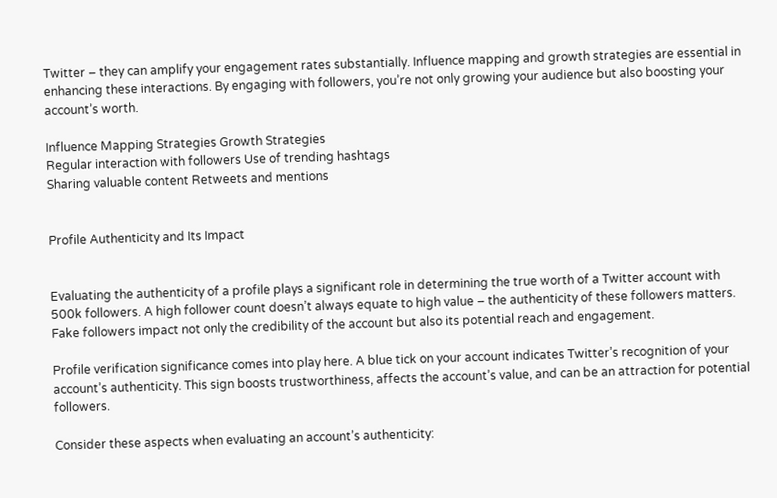Twitter – they can amplify your engagement rates substantially. Influence mapping and growth strategies are essential in enhancing these interactions. By engaging with followers, you’re not only growing your audience but also boosting your account’s worth.

Influence Mapping Strategies Growth Strategies
Regular interaction with followers Use of trending hashtags
Sharing valuable content Retweets and mentions


Profile Authenticity and Its Impact


Evaluating the authenticity of a profile plays a significant role in determining the true worth of a Twitter account with 500k followers. A high follower count doesn’t always equate to high value – the authenticity of these followers matters. Fake followers impact not only the credibility of the account but also its potential reach and engagement.

Profile verification significance comes into play here. A blue tick on your account indicates Twitter’s recognition of your account’s authenticity. This sign boosts trustworthiness, affects the account’s value, and can be an attraction for potential followers.

Consider these aspects when evaluating an account’s authenticity: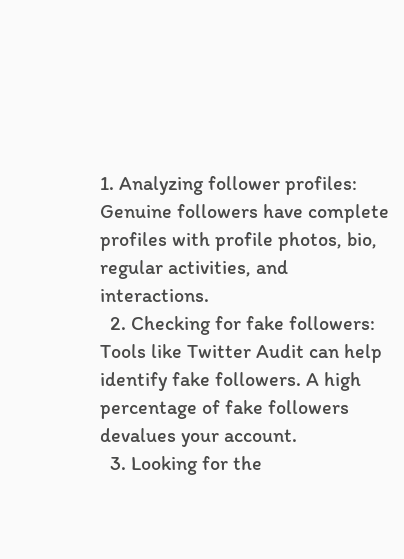1. Analyzing follower profiles: Genuine followers have complete profiles with profile photos, bio, regular activities, and interactions.
  2. Checking for fake followers: Tools like Twitter Audit can help identify fake followers. A high percentage of fake followers devalues your account.
  3. Looking for the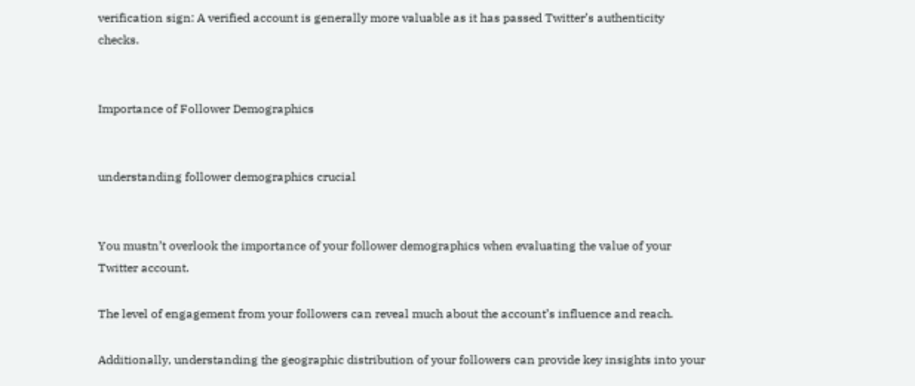verification sign: A verified account is generally more valuable as it has passed Twitter’s authenticity checks.


Importance of Follower Demographics


understanding follower demographics crucial


You mustn’t overlook the importance of your follower demographics when evaluating the value of your Twitter account.

The level of engagement from your followers can reveal much about the account’s influence and reach.

Additionally, understanding the geographic distribution of your followers can provide key insights into your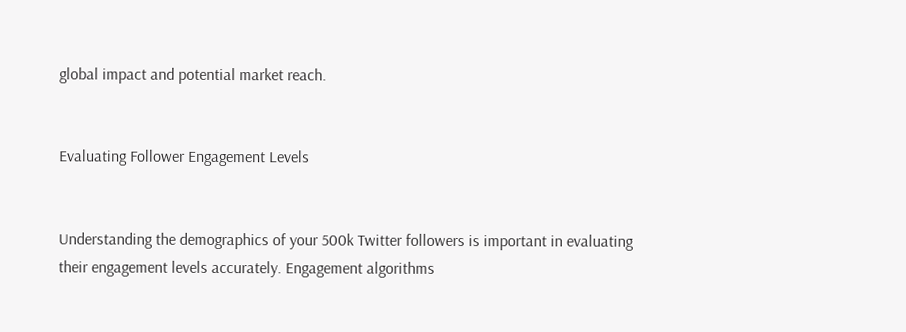global impact and potential market reach.


Evaluating Follower Engagement Levels


Understanding the demographics of your 500k Twitter followers is important in evaluating their engagement levels accurately. Engagement algorithms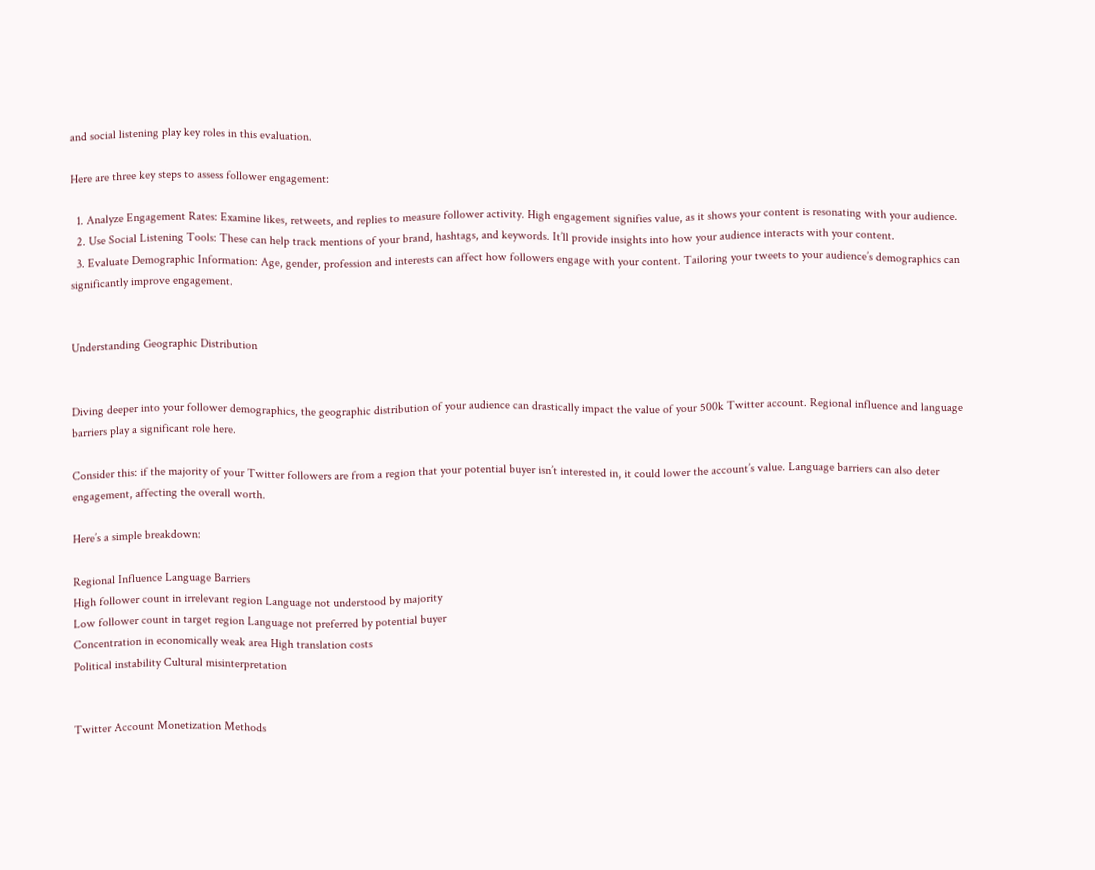and social listening play key roles in this evaluation.

Here are three key steps to assess follower engagement:

  1. Analyze Engagement Rates: Examine likes, retweets, and replies to measure follower activity. High engagement signifies value, as it shows your content is resonating with your audience.
  2. Use Social Listening Tools: These can help track mentions of your brand, hashtags, and keywords. It’ll provide insights into how your audience interacts with your content.
  3. Evaluate Demographic Information: Age, gender, profession and interests can affect how followers engage with your content. Tailoring your tweets to your audience’s demographics can significantly improve engagement.


Understanding Geographic Distribution


Diving deeper into your follower demographics, the geographic distribution of your audience can drastically impact the value of your 500k Twitter account. Regional influence and language barriers play a significant role here.

Consider this: if the majority of your Twitter followers are from a region that your potential buyer isn’t interested in, it could lower the account’s value. Language barriers can also deter engagement, affecting the overall worth.

Here’s a simple breakdown:

Regional Influence Language Barriers
High follower count in irrelevant region Language not understood by majority
Low follower count in target region Language not preferred by potential buyer
Concentration in economically weak area High translation costs
Political instability Cultural misinterpretation


Twitter Account Monetization Methods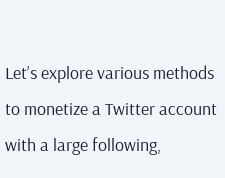Let’s explore various methods to monetize a Twitter account with a large following,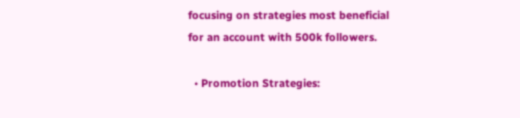focusing on strategies most beneficial for an account with 500k followers.

  • Promotion Strategies: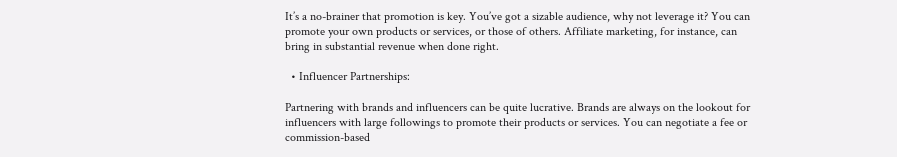It’s a no-brainer that promotion is key. You’ve got a sizable audience, why not leverage it? You can promote your own products or services, or those of others. Affiliate marketing, for instance, can bring in substantial revenue when done right.

  • Influencer Partnerships:

Partnering with brands and influencers can be quite lucrative. Brands are always on the lookout for influencers with large followings to promote their products or services. You can negotiate a fee or commission-based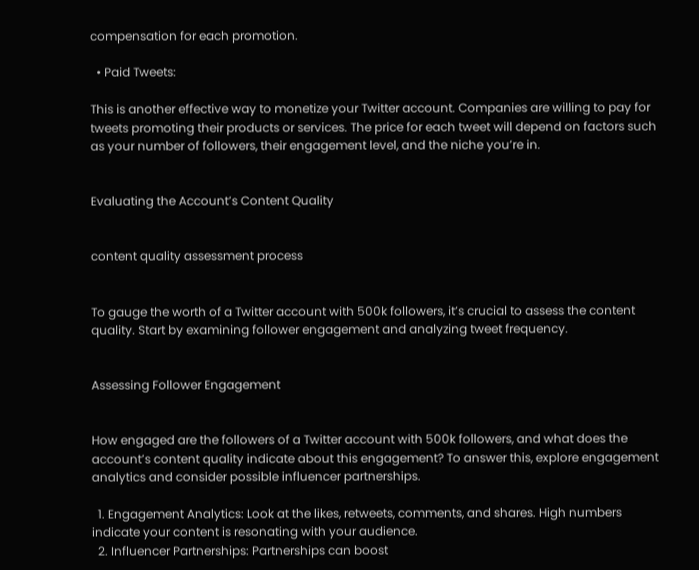compensation for each promotion.

  • Paid Tweets:

This is another effective way to monetize your Twitter account. Companies are willing to pay for tweets promoting their products or services. The price for each tweet will depend on factors such as your number of followers, their engagement level, and the niche you’re in.


Evaluating the Account’s Content Quality


content quality assessment process


To gauge the worth of a Twitter account with 500k followers, it’s crucial to assess the content quality. Start by examining follower engagement and analyzing tweet frequency.


Assessing Follower Engagement


How engaged are the followers of a Twitter account with 500k followers, and what does the account’s content quality indicate about this engagement? To answer this, explore engagement analytics and consider possible influencer partnerships.

  1. Engagement Analytics: Look at the likes, retweets, comments, and shares. High numbers indicate your content is resonating with your audience.
  2. Influencer Partnerships: Partnerships can boost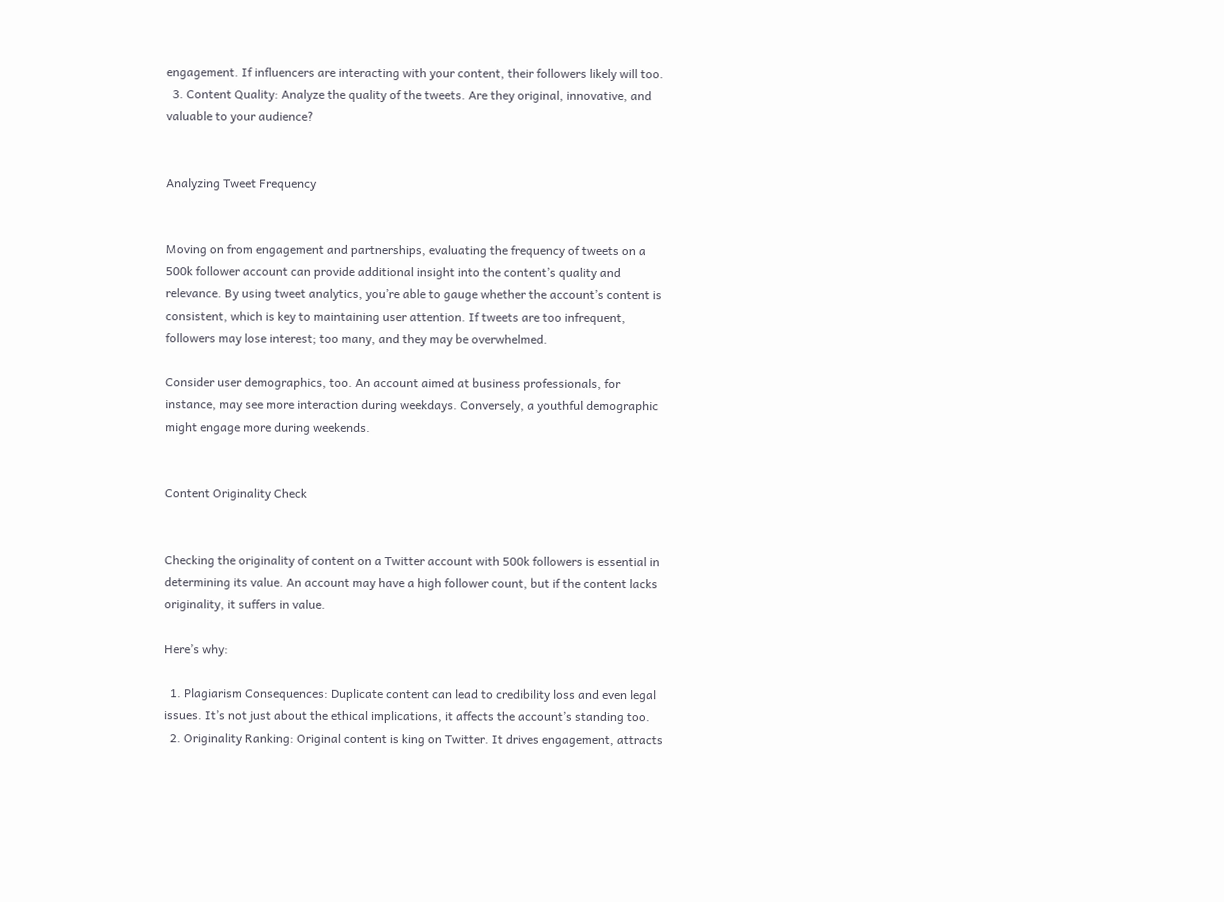engagement. If influencers are interacting with your content, their followers likely will too.
  3. Content Quality: Analyze the quality of the tweets. Are they original, innovative, and valuable to your audience?


Analyzing Tweet Frequency


Moving on from engagement and partnerships, evaluating the frequency of tweets on a 500k follower account can provide additional insight into the content’s quality and relevance. By using tweet analytics, you’re able to gauge whether the account’s content is consistent, which is key to maintaining user attention. If tweets are too infrequent, followers may lose interest; too many, and they may be overwhelmed.

Consider user demographics, too. An account aimed at business professionals, for instance, may see more interaction during weekdays. Conversely, a youthful demographic might engage more during weekends.


Content Originality Check


Checking the originality of content on a Twitter account with 500k followers is essential in determining its value. An account may have a high follower count, but if the content lacks originality, it suffers in value.

Here’s why:

  1. Plagiarism Consequences: Duplicate content can lead to credibility loss and even legal issues. It’s not just about the ethical implications, it affects the account’s standing too.
  2. Originality Ranking: Original content is king on Twitter. It drives engagement, attracts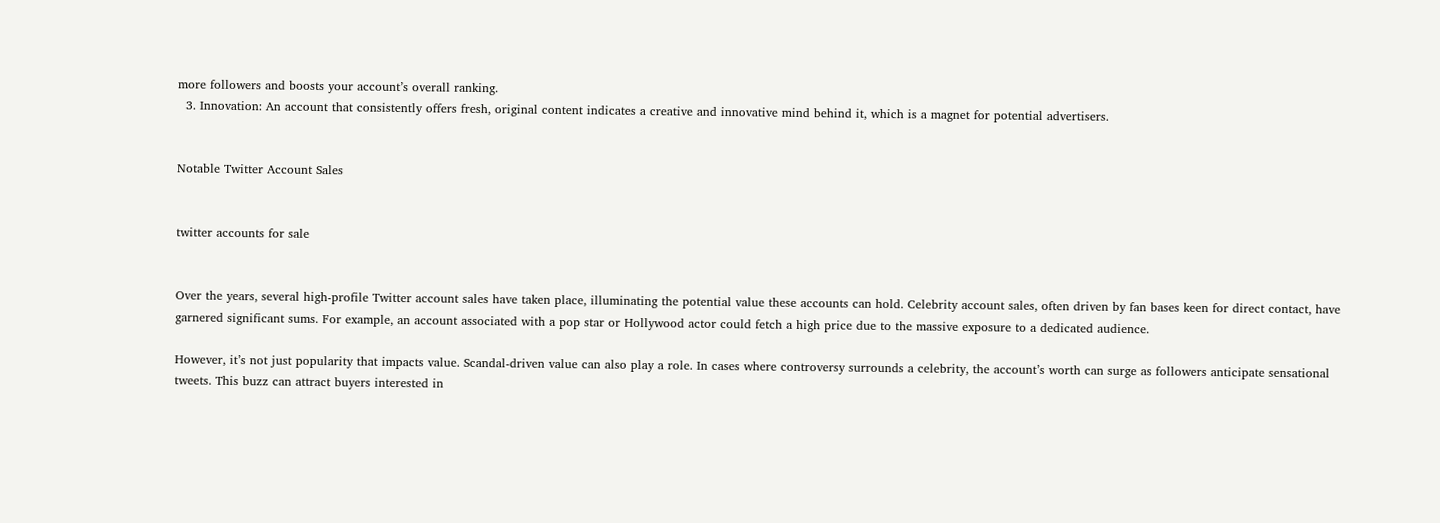more followers and boosts your account’s overall ranking.
  3. Innovation: An account that consistently offers fresh, original content indicates a creative and innovative mind behind it, which is a magnet for potential advertisers.


Notable Twitter Account Sales


twitter accounts for sale


Over the years, several high-profile Twitter account sales have taken place, illuminating the potential value these accounts can hold. Celebrity account sales, often driven by fan bases keen for direct contact, have garnered significant sums. For example, an account associated with a pop star or Hollywood actor could fetch a high price due to the massive exposure to a dedicated audience.

However, it’s not just popularity that impacts value. Scandal-driven value can also play a role. In cases where controversy surrounds a celebrity, the account’s worth can surge as followers anticipate sensational tweets. This buzz can attract buyers interested in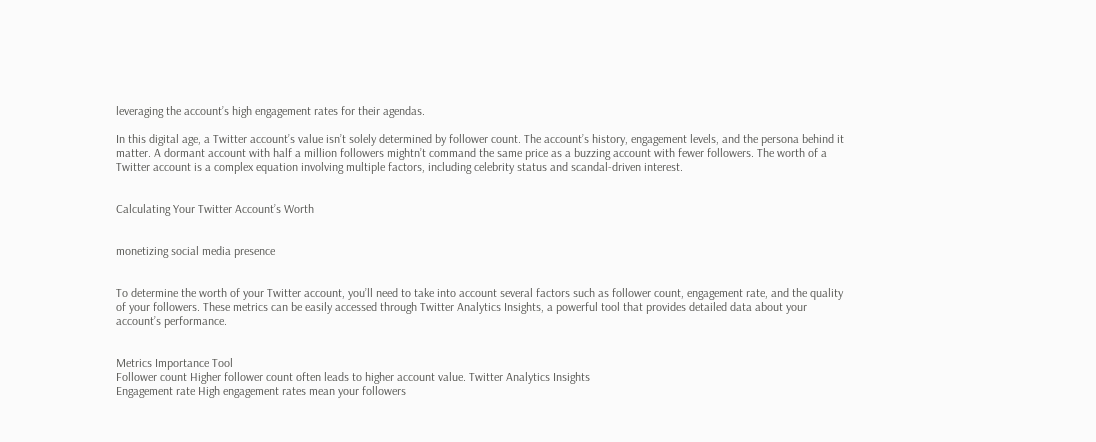leveraging the account’s high engagement rates for their agendas.

In this digital age, a Twitter account’s value isn’t solely determined by follower count. The account’s history, engagement levels, and the persona behind it matter. A dormant account with half a million followers mightn’t command the same price as a buzzing account with fewer followers. The worth of a Twitter account is a complex equation involving multiple factors, including celebrity status and scandal-driven interest.


Calculating Your Twitter Account’s Worth


monetizing social media presence


To determine the worth of your Twitter account, you’ll need to take into account several factors such as follower count, engagement rate, and the quality of your followers. These metrics can be easily accessed through Twitter Analytics Insights, a powerful tool that provides detailed data about your account’s performance.


Metrics Importance Tool
Follower count Higher follower count often leads to higher account value. Twitter Analytics Insights
Engagement rate High engagement rates mean your followers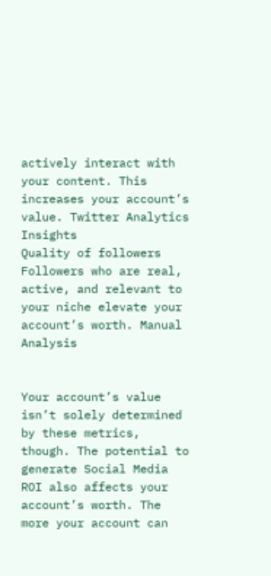actively interact with your content. This increases your account’s value. Twitter Analytics Insights
Quality of followers Followers who are real, active, and relevant to your niche elevate your account’s worth. Manual Analysis


Your account’s value isn’t solely determined by these metrics, though. The potential to generate Social Media ROI also affects your account’s worth. The more your account can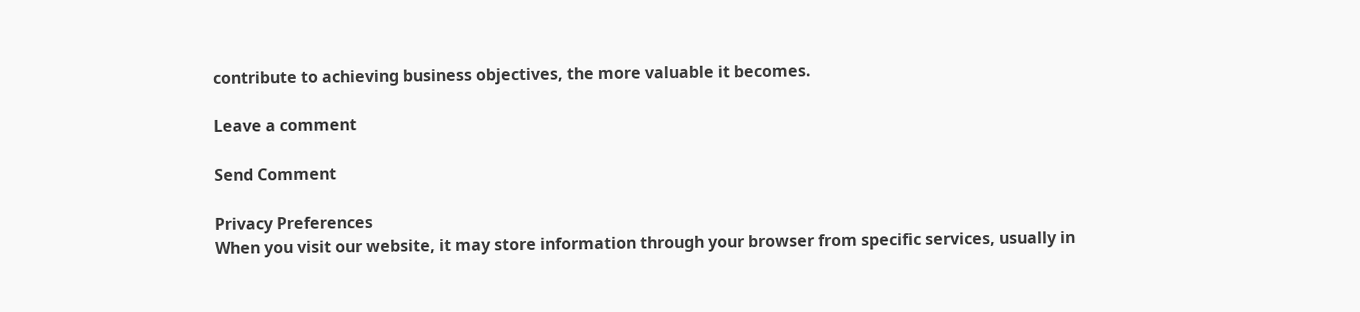contribute to achieving business objectives, the more valuable it becomes.

Leave a comment

Send Comment

Privacy Preferences
When you visit our website, it may store information through your browser from specific services, usually in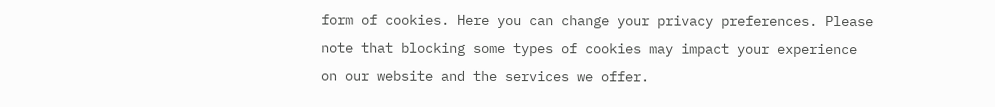form of cookies. Here you can change your privacy preferences. Please note that blocking some types of cookies may impact your experience on our website and the services we offer.